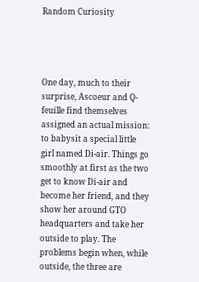Random Curiosity




One day, much to their surprise, Ascoeur and Q-feuille find themselves assigned an actual mission: to babysit a special little girl named Di-air. Things go smoothly at first as the two get to know Di-air and become her friend, and they show her around GTO headquarters and take her outside to play. The problems begin when, while outside, the three are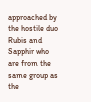approached by the hostile duo Rubis and Sapphir who are from the same group as the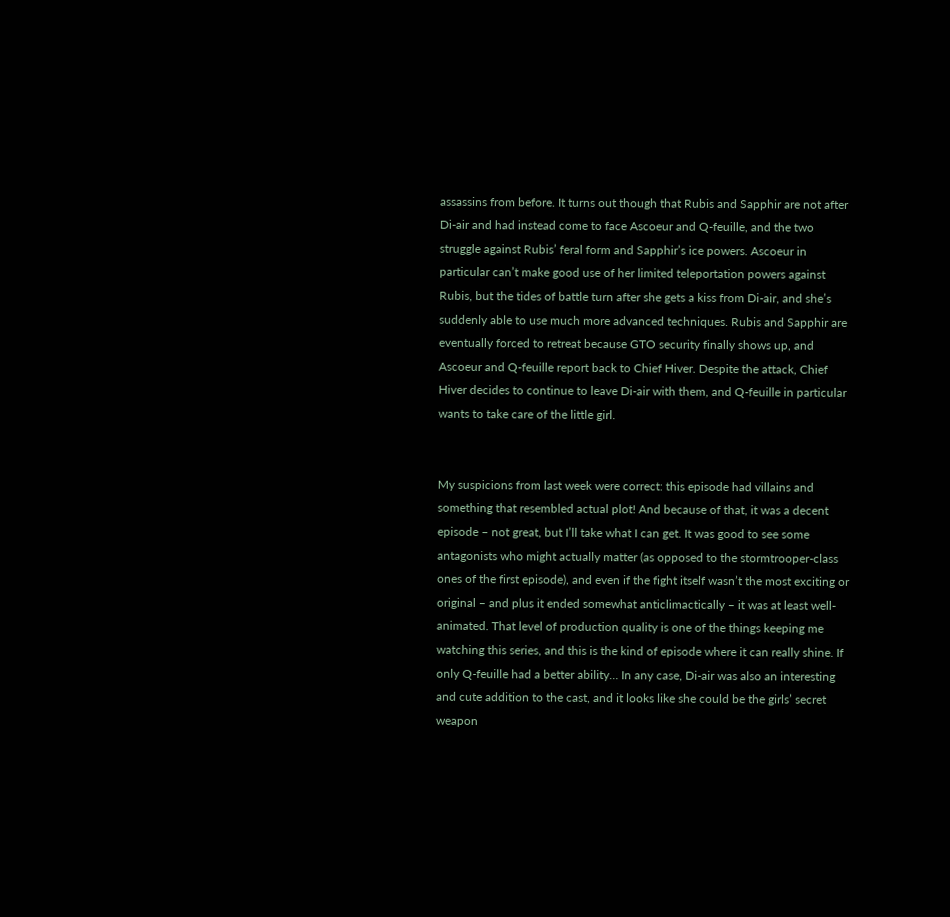assassins from before. It turns out though that Rubis and Sapphir are not after Di-air and had instead come to face Ascoeur and Q-feuille, and the two struggle against Rubis’ feral form and Sapphir’s ice powers. Ascoeur in particular can’t make good use of her limited teleportation powers against Rubis, but the tides of battle turn after she gets a kiss from Di-air, and she’s suddenly able to use much more advanced techniques. Rubis and Sapphir are eventually forced to retreat because GTO security finally shows up, and Ascoeur and Q-feuille report back to Chief Hiver. Despite the attack, Chief Hiver decides to continue to leave Di-air with them, and Q-feuille in particular wants to take care of the little girl.


My suspicions from last week were correct: this episode had villains and something that resembled actual plot! And because of that, it was a decent episode – not great, but I’ll take what I can get. It was good to see some antagonists who might actually matter (as opposed to the stormtrooper-class ones of the first episode), and even if the fight itself wasn’t the most exciting or original – and plus it ended somewhat anticlimactically – it was at least well-animated. That level of production quality is one of the things keeping me watching this series, and this is the kind of episode where it can really shine. If only Q-feuille had a better ability… In any case, Di-air was also an interesting and cute addition to the cast, and it looks like she could be the girls’ secret weapon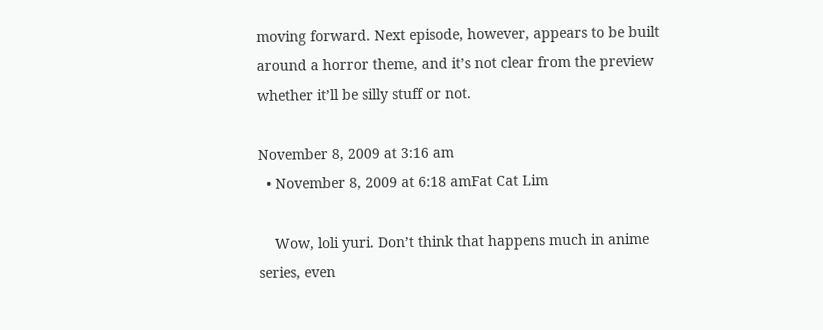moving forward. Next episode, however, appears to be built around a horror theme, and it’s not clear from the preview whether it’ll be silly stuff or not.

November 8, 2009 at 3:16 am
  • November 8, 2009 at 6:18 amFat Cat Lim

    Wow, loli yuri. Don’t think that happens much in anime series, even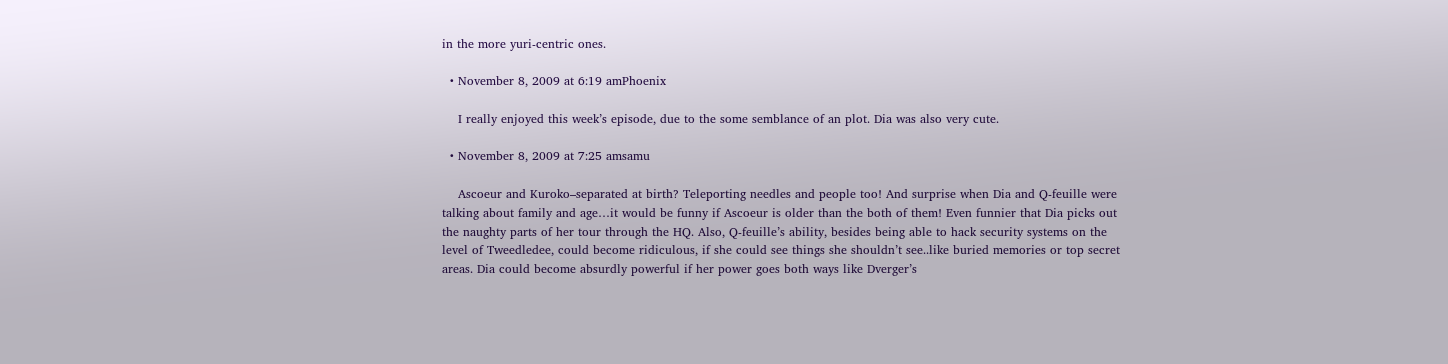in the more yuri-centric ones.

  • November 8, 2009 at 6:19 amPhoenix

    I really enjoyed this week’s episode, due to the some semblance of an plot. Dia was also very cute.

  • November 8, 2009 at 7:25 amsamu

    Ascoeur and Kuroko–separated at birth? Teleporting needles and people too! And surprise when Dia and Q-feuille were talking about family and age…it would be funny if Ascoeur is older than the both of them! Even funnier that Dia picks out the naughty parts of her tour through the HQ. Also, Q-feuille’s ability, besides being able to hack security systems on the level of Tweedledee, could become ridiculous, if she could see things she shouldn’t see..like buried memories or top secret areas. Dia could become absurdly powerful if her power goes both ways like Dverger’s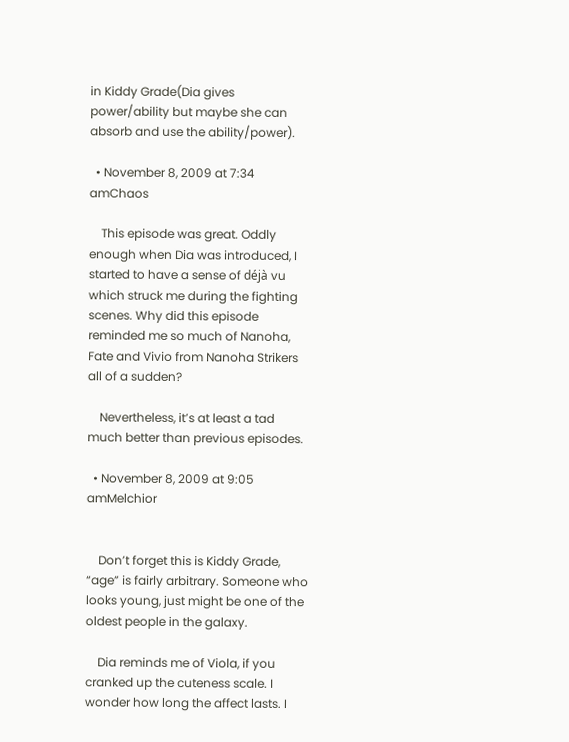in Kiddy Grade(Dia gives power/ability but maybe she can absorb and use the ability/power).

  • November 8, 2009 at 7:34 amChaos

    This episode was great. Oddly enough when Dia was introduced, I started to have a sense of déjà vu which struck me during the fighting scenes. Why did this episode reminded me so much of Nanoha, Fate and Vivio from Nanoha Strikers all of a sudden?

    Nevertheless, it’s at least a tad much better than previous episodes.

  • November 8, 2009 at 9:05 amMelchior


    Don’t forget this is Kiddy Grade, “age” is fairly arbitrary. Someone who looks young, just might be one of the oldest people in the galaxy.

    Dia reminds me of Viola, if you cranked up the cuteness scale. I wonder how long the affect lasts. I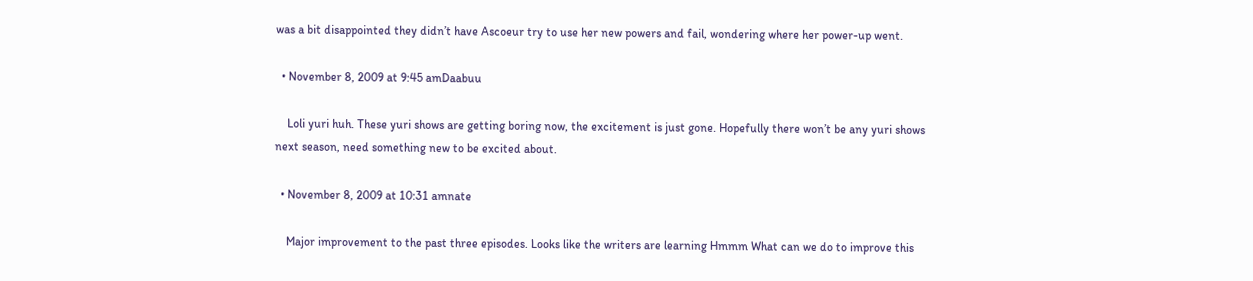was a bit disappointed they didn’t have Ascoeur try to use her new powers and fail, wondering where her power-up went.

  • November 8, 2009 at 9:45 amDaabuu

    Loli yuri huh. These yuri shows are getting boring now, the excitement is just gone. Hopefully there won’t be any yuri shows next season, need something new to be excited about.

  • November 8, 2009 at 10:31 amnate

    Major improvement to the past three episodes. Looks like the writers are learning Hmmm What can we do to improve this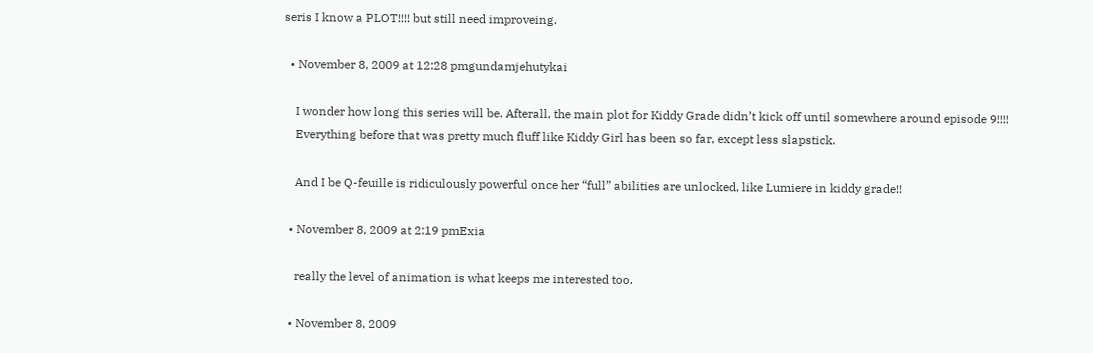seris I know a PLOT!!!! but still need improveing.

  • November 8, 2009 at 12:28 pmgundamjehutykai

    I wonder how long this series will be. Afterall, the main plot for Kiddy Grade didn’t kick off until somewhere around episode 9!!!!
    Everything before that was pretty much fluff like Kiddy Girl has been so far, except less slapstick.

    And I be Q-feuille is ridiculously powerful once her “full” abilities are unlocked, like Lumiere in kiddy grade!!

  • November 8, 2009 at 2:19 pmExia

    really the level of animation is what keeps me interested too.

  • November 8, 2009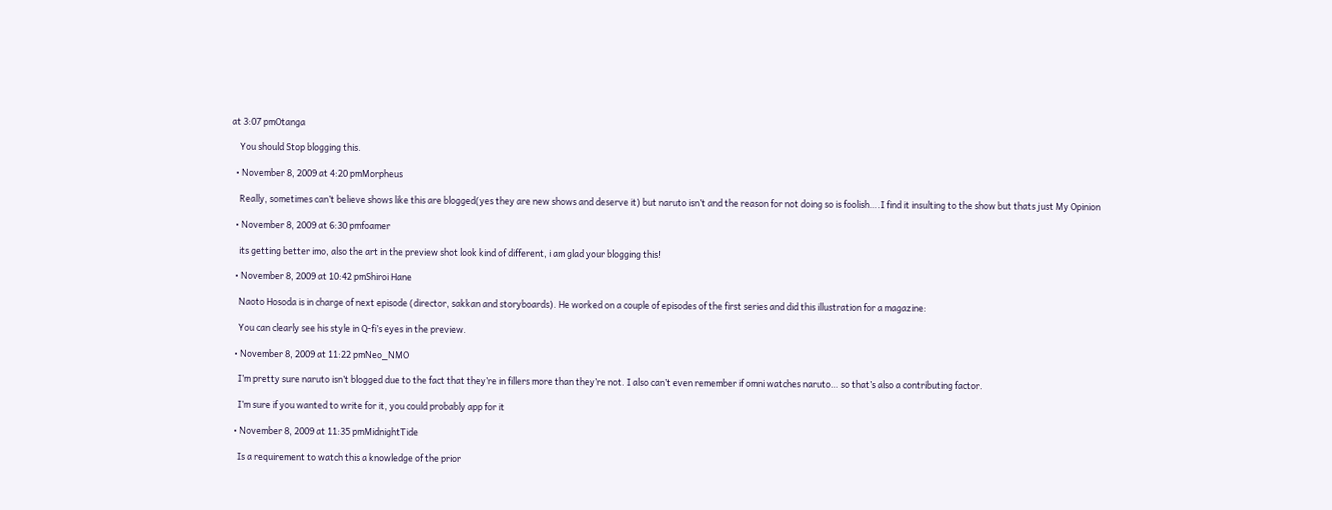at 3:07 pmOtanga

    You should Stop blogging this.

  • November 8, 2009 at 4:20 pmMorpheus

    Really, sometimes can’t believe shows like this are blogged(yes they are new shows and deserve it) but naruto isn’t and the reason for not doing so is foolish….I find it insulting to the show but thats just My Opinion

  • November 8, 2009 at 6:30 pmfoamer

    its getting better imo, also the art in the preview shot look kind of different, i am glad your blogging this!

  • November 8, 2009 at 10:42 pmShiroi Hane

    Naoto Hosoda is in charge of next episode (director, sakkan and storyboards). He worked on a couple of episodes of the first series and did this illustration for a magazine:

    You can clearly see his style in Q-fi’s eyes in the preview.

  • November 8, 2009 at 11:22 pmNeo_NMO

    I’m pretty sure naruto isn’t blogged due to the fact that they’re in fillers more than they’re not. I also can’t even remember if omni watches naruto… so that’s also a contributing factor.

    I’m sure if you wanted to write for it, you could probably app for it

  • November 8, 2009 at 11:35 pmMidnightTide

    Is a requirement to watch this a knowledge of the prior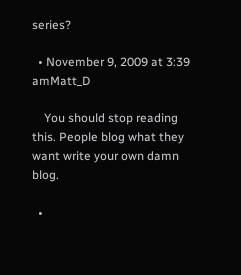series?

  • November 9, 2009 at 3:39 amMatt_D

    You should stop reading this. People blog what they want write your own damn blog.

  •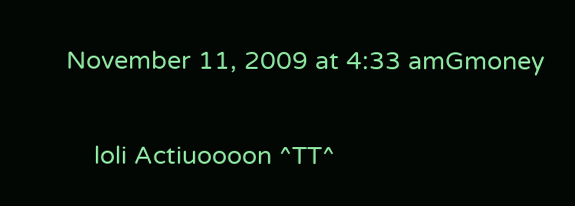November 11, 2009 at 4:33 amGmoney

    loli Actiuoooon ^TT^